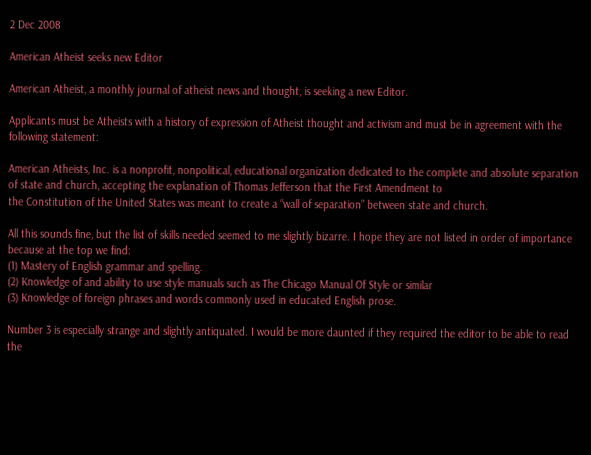2 Dec 2008

American Atheist seeks new Editor

American Atheist, a monthly journal of atheist news and thought, is seeking a new Editor.

Applicants must be Atheists with a history of expression of Atheist thought and activism and must be in agreement with the
following statement:

American Atheists, Inc. is a nonprofit, nonpolitical, educational organization dedicated to the complete and absolute separation of state and church, accepting the explanation of Thomas Jefferson that the First Amendment to
the Constitution of the United States was meant to create a “wall of separation” between state and church.

All this sounds fine, but the list of skills needed seemed to me slightly bizarre. I hope they are not listed in order of importance because at the top we find:
(1) Mastery of English grammar and spelling.
(2) Knowledge of and ability to use style manuals such as The Chicago Manual Of Style or similar
(3) Knowledge of foreign phrases and words commonly used in educated English prose.

Number 3 is especially strange and slightly antiquated. I would be more daunted if they required the editor to be able to read the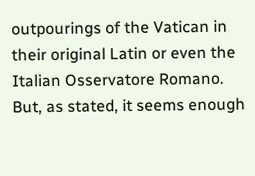outpourings of the Vatican in their original Latin or even the Italian Osservatore Romano. But, as stated, it seems enough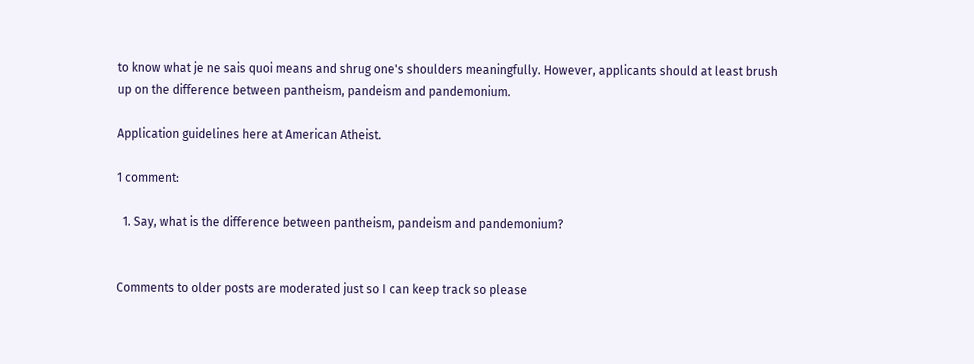to know what je ne sais quoi means and shrug one's shoulders meaningfully. However, applicants should at least brush up on the difference between pantheism, pandeism and pandemonium.

Application guidelines here at American Atheist.

1 comment:

  1. Say, what is the difference between pantheism, pandeism and pandemonium?


Comments to older posts are moderated just so I can keep track so please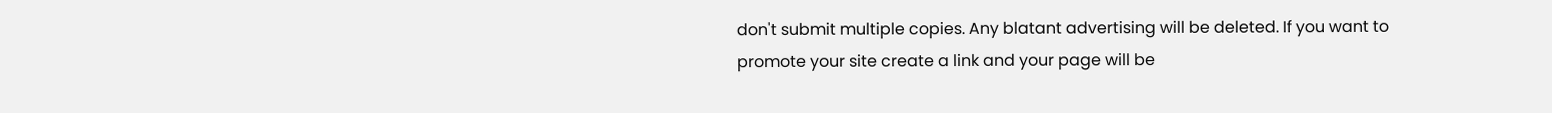don't submit multiple copies. Any blatant advertising will be deleted. If you want to promote your site create a link and your page will be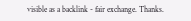visible as a backlink - fair exchange. Thanks.